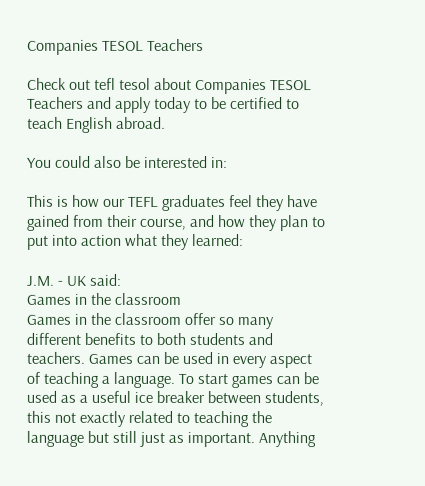Companies TESOL Teachers

Check out tefl tesol about Companies TESOL Teachers and apply today to be certified to teach English abroad.

You could also be interested in:

This is how our TEFL graduates feel they have gained from their course, and how they plan to put into action what they learned:

J.M. - UK said:
Games in the classroom
Games in the classroom offer so many different benefits to both students and teachers. Games can be used in every aspect of teaching a language. To start games can be used as a useful ice breaker between students, this not exactly related to teaching the language but still just as important. Anything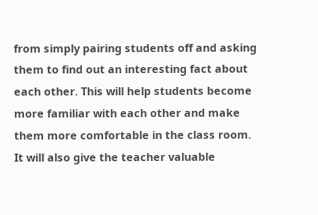from simply pairing students off and asking them to find out an interesting fact about each other. This will help students become more familiar with each other and make them more comfortable in the class room. It will also give the teacher valuable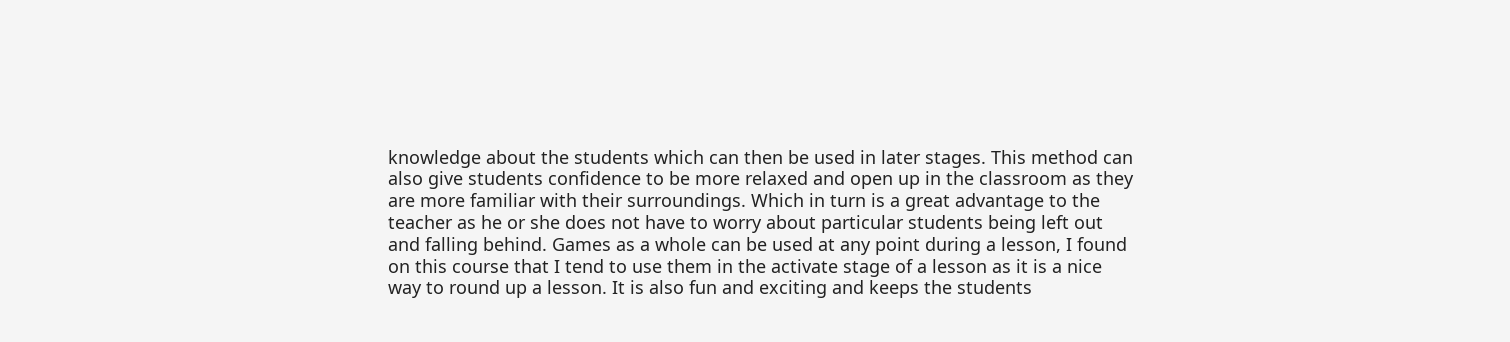knowledge about the students which can then be used in later stages. This method can also give students confidence to be more relaxed and open up in the classroom as they are more familiar with their surroundings. Which in turn is a great advantage to the teacher as he or she does not have to worry about particular students being left out and falling behind. Games as a whole can be used at any point during a lesson, I found on this course that I tend to use them in the activate stage of a lesson as it is a nice way to round up a lesson. It is also fun and exciting and keeps the students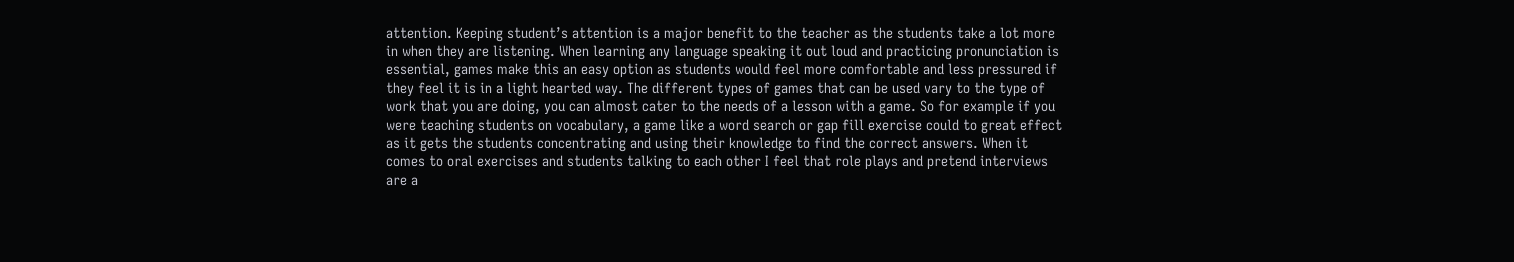attention. Keeping student’s attention is a major benefit to the teacher as the students take a lot more in when they are listening. When learning any language speaking it out loud and practicing pronunciation is essential, games make this an easy option as students would feel more comfortable and less pressured if they feel it is in a light hearted way. The different types of games that can be used vary to the type of work that you are doing, you can almost cater to the needs of a lesson with a game. So for example if you were teaching students on vocabulary, a game like a word search or gap fill exercise could to great effect as it gets the students concentrating and using their knowledge to find the correct answers. When it comes to oral exercises and students talking to each other I feel that role plays and pretend interviews are a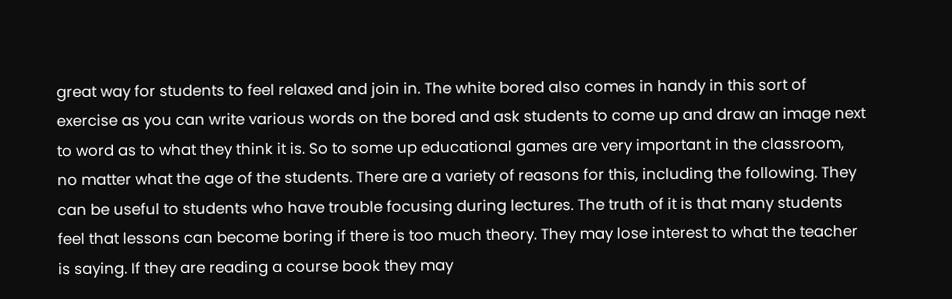great way for students to feel relaxed and join in. The white bored also comes in handy in this sort of exercise as you can write various words on the bored and ask students to come up and draw an image next to word as to what they think it is. So to some up educational games are very important in the classroom, no matter what the age of the students. There are a variety of reasons for this, including the following. They can be useful to students who have trouble focusing during lectures. The truth of it is that many students feel that lessons can become boring if there is too much theory. They may lose interest to what the teacher is saying. If they are reading a course book they may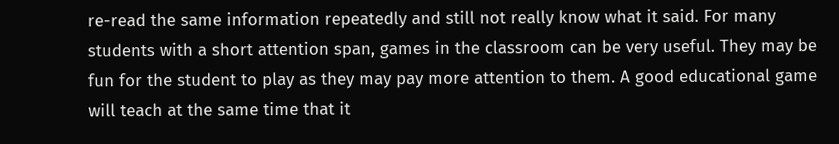re-read the same information repeatedly and still not really know what it said. For many students with a short attention span, games in the classroom can be very useful. They may be fun for the student to play as they may pay more attention to them. A good educational game will teach at the same time that it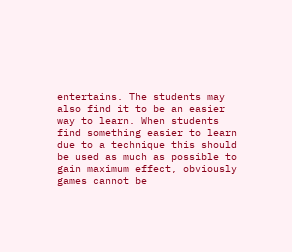entertains. The students may also find it to be an easier way to learn. When students find something easier to learn due to a technique this should be used as much as possible to gain maximum effect, obviously games cannot be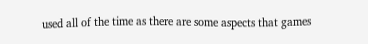used all of the time as there are some aspects that games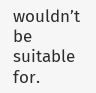wouldn’t be suitable for.